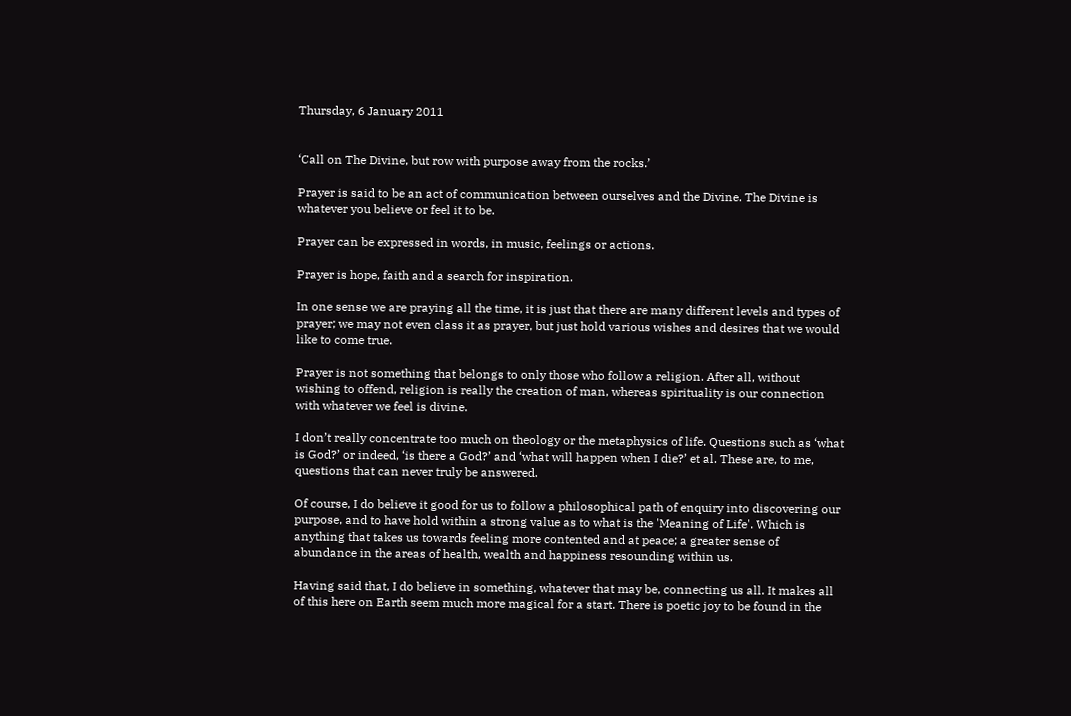Thursday, 6 January 2011


‘Call on The Divine, but row with purpose away from the rocks.’

Prayer is said to be an act of communication between ourselves and the Divine. The Divine is whatever you believe or feel it to be.

Prayer can be expressed in words, in music, feelings or actions.

Prayer is hope, faith and a search for inspiration.

In one sense we are praying all the time, it is just that there are many different levels and types of prayer; we may not even class it as prayer, but just hold various wishes and desires that we would like to come true.

Prayer is not something that belongs to only those who follow a religion. After all, without wishing to offend, religion is really the creation of man, whereas spirituality is our connection with whatever we feel is divine.

I don’t really concentrate too much on theology or the metaphysics of life. Questions such as ‘what is God?’ or indeed, ‘is there a God?’ and ‘what will happen when I die?’ et al. These are, to me, questions that can never truly be answered.

Of course, I do believe it good for us to follow a philosophical path of enquiry into discovering our purpose, and to have hold within a strong value as to what is the 'Meaning of Life'. Which is anything that takes us towards feeling more contented and at peace; a greater sense of abundance in the areas of health, wealth and happiness resounding within us.

Having said that, I do believe in something, whatever that may be, connecting us all. It makes all of this here on Earth seem much more magical for a start. There is poetic joy to be found in the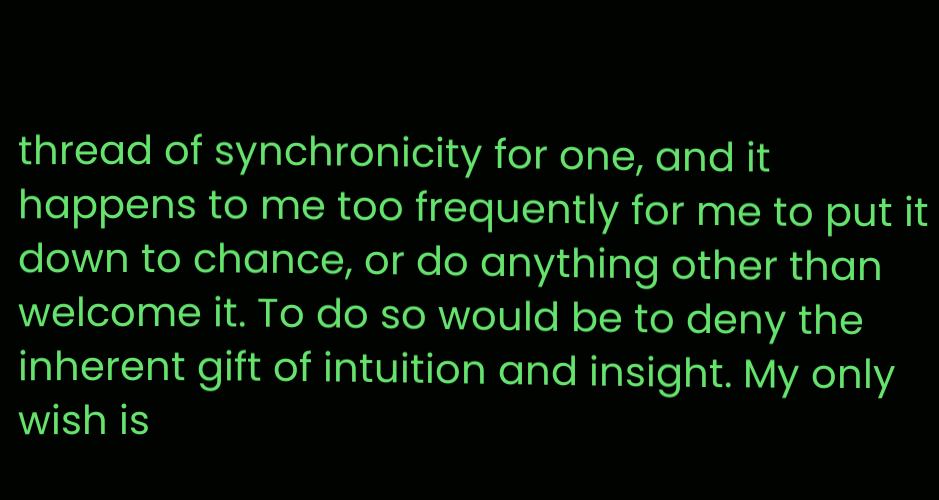thread of synchronicity for one, and it happens to me too frequently for me to put it down to chance, or do anything other than welcome it. To do so would be to deny the inherent gift of intuition and insight. My only wish is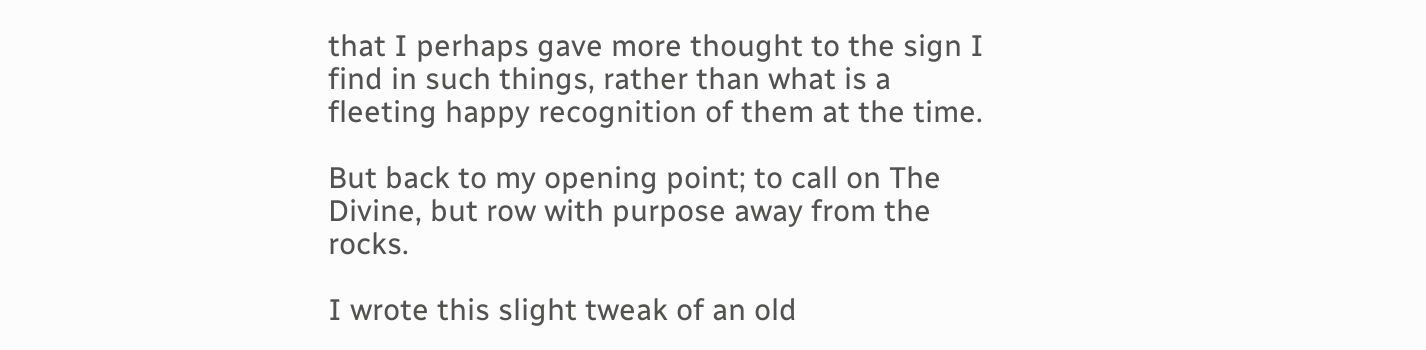that I perhaps gave more thought to the sign I find in such things, rather than what is a fleeting happy recognition of them at the time.

But back to my opening point; to call on The Divine, but row with purpose away from the rocks.

I wrote this slight tweak of an old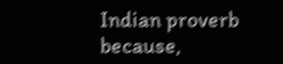Indian proverb because,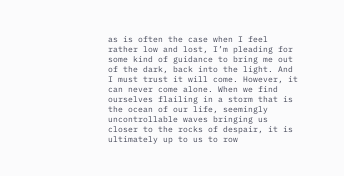as is often the case when I feel rather low and lost, I’m pleading for some kind of guidance to bring me out of the dark, back into the light. And I must trust it will come. However, it can never come alone. When we find ourselves flailing in a storm that is the ocean of our life, seemingly uncontrollable waves bringing us closer to the rocks of despair, it is ultimately up to us to row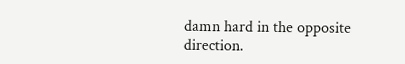damn hard in the opposite direction.